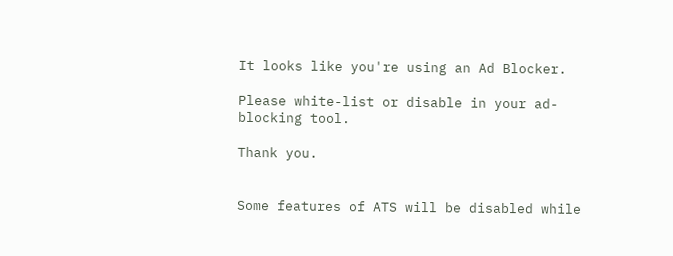It looks like you're using an Ad Blocker.

Please white-list or disable in your ad-blocking tool.

Thank you.


Some features of ATS will be disabled while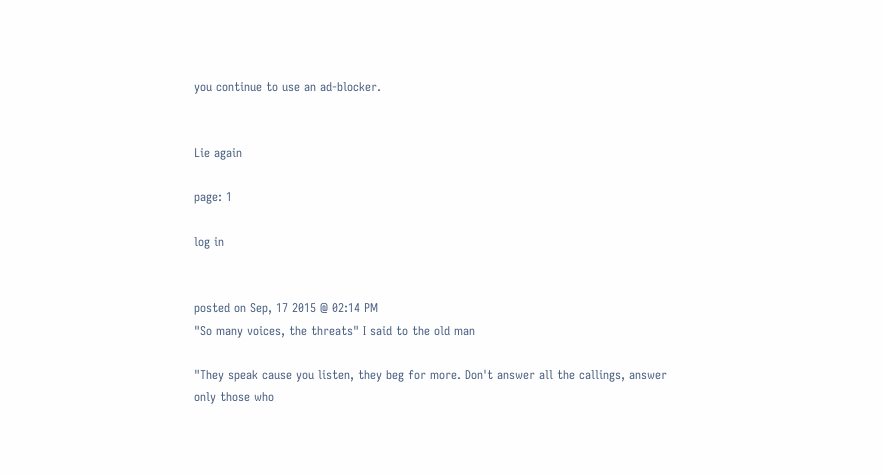you continue to use an ad-blocker.


Lie again

page: 1

log in


posted on Sep, 17 2015 @ 02:14 PM
"So many voices, the threats" I said to the old man

"They speak cause you listen, they beg for more. Don't answer all the callings, answer only those who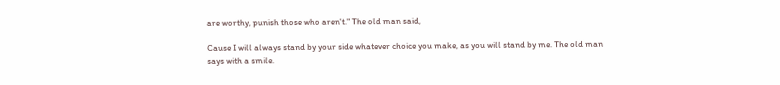are worthy, punish those who aren't." The old man said,

Cause I will always stand by your side whatever choice you make, as you will stand by me. The old man says with a smile.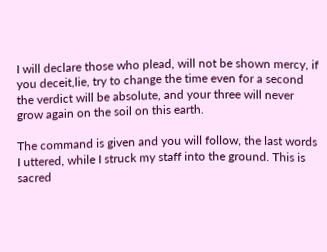I will declare those who plead, will not be shown mercy, if you deceit,lie, try to change the time even for a second the verdict will be absolute, and your three will never grow again on the soil on this earth.

The command is given and you will follow, the last words I uttered, while I struck my staff into the ground. This is sacred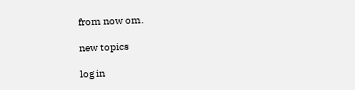from now om.

new topics

log in